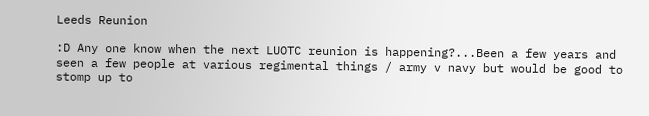Leeds Reunion

:D Any one know when the next LUOTC reunion is happening?...Been a few years and seen a few people at various regimental things / army v navy but would be good to stomp up to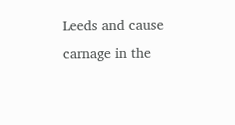Leeds and cause carnage in the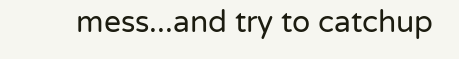mess...and try to catchup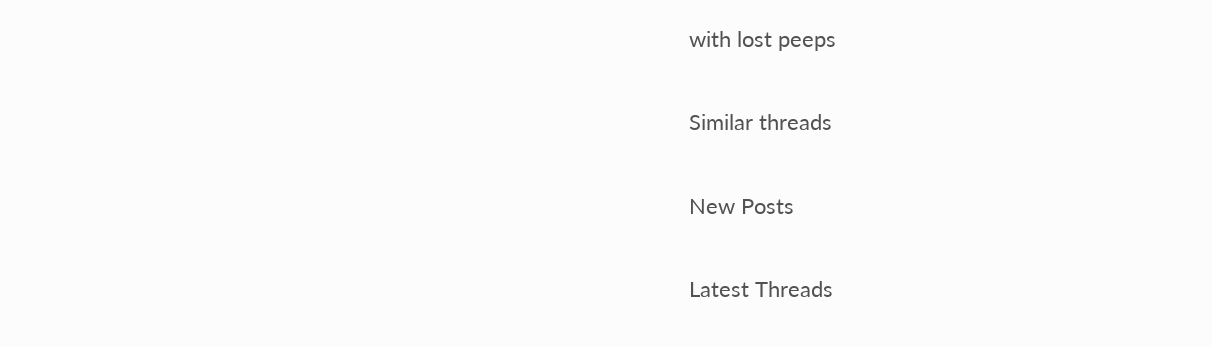with lost peeps

Similar threads

New Posts

Latest Threads